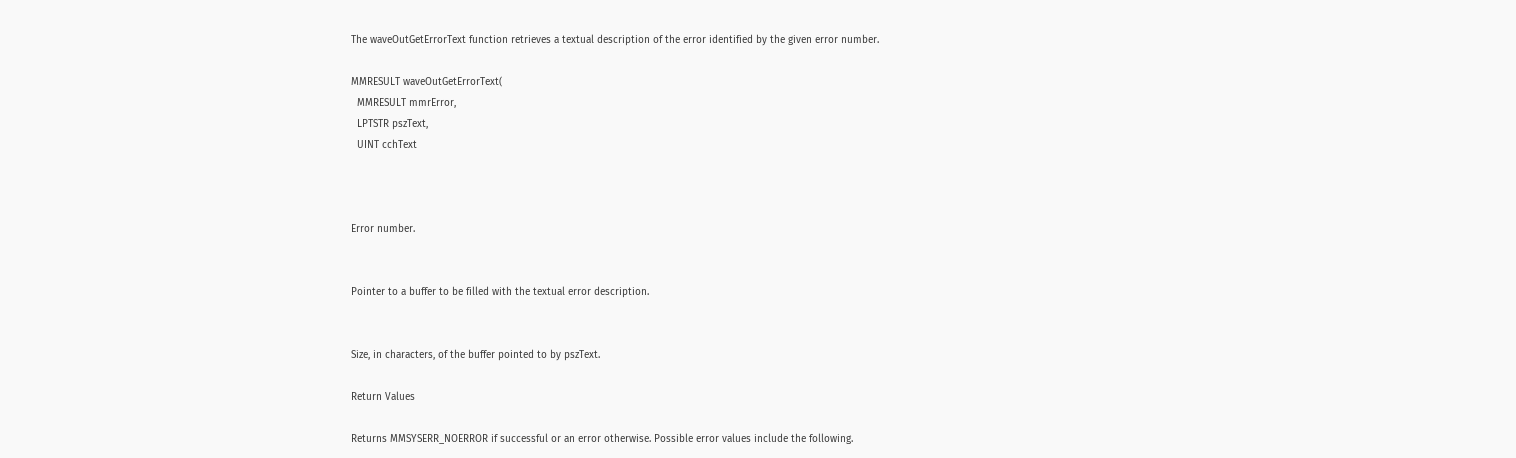The waveOutGetErrorText function retrieves a textual description of the error identified by the given error number.

MMRESULT waveOutGetErrorText(
  MMRESULT mmrError,
  LPTSTR pszText,
  UINT cchText



Error number.


Pointer to a buffer to be filled with the textual error description.


Size, in characters, of the buffer pointed to by pszText.

Return Values

Returns MMSYSERR_NOERROR if successful or an error otherwise. Possible error values include the following.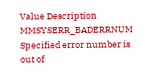Value Description
MMSYSERR_BADERRNUM Specified error number is out of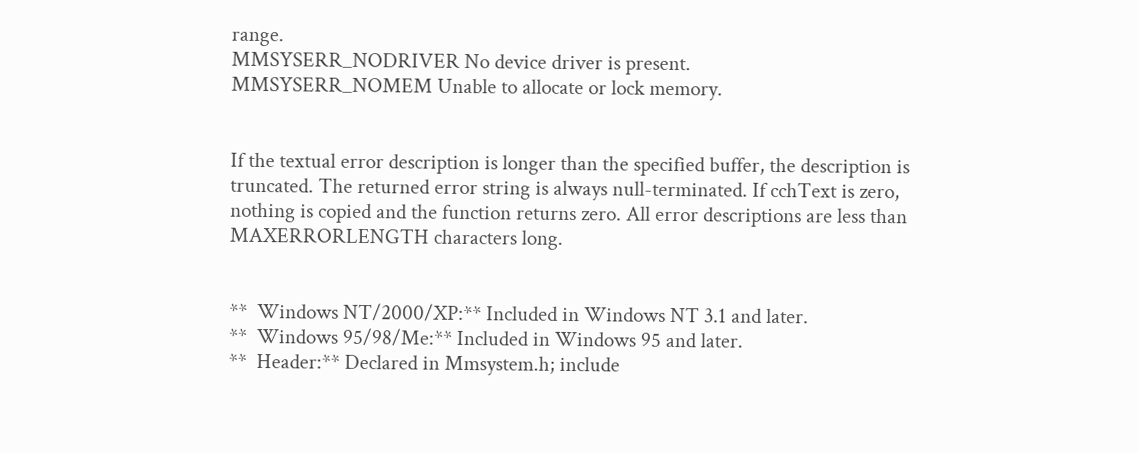range.
MMSYSERR_NODRIVER No device driver is present.
MMSYSERR_NOMEM Unable to allocate or lock memory.


If the textual error description is longer than the specified buffer, the description is truncated. The returned error string is always null-terminated. If cchText is zero, nothing is copied and the function returns zero. All error descriptions are less than MAXERRORLENGTH characters long.


**  Windows NT/2000/XP:** Included in Windows NT 3.1 and later.
**  Windows 95/98/Me:** Included in Windows 95 and later.
**  Header:** Declared in Mmsystem.h; include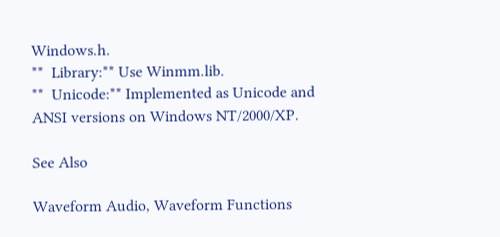Windows.h.
**  Library:** Use Winmm.lib.
**  Unicode:** Implemented as Unicode and ANSI versions on Windows NT/2000/XP.

See Also

Waveform Audio, Waveform Functions